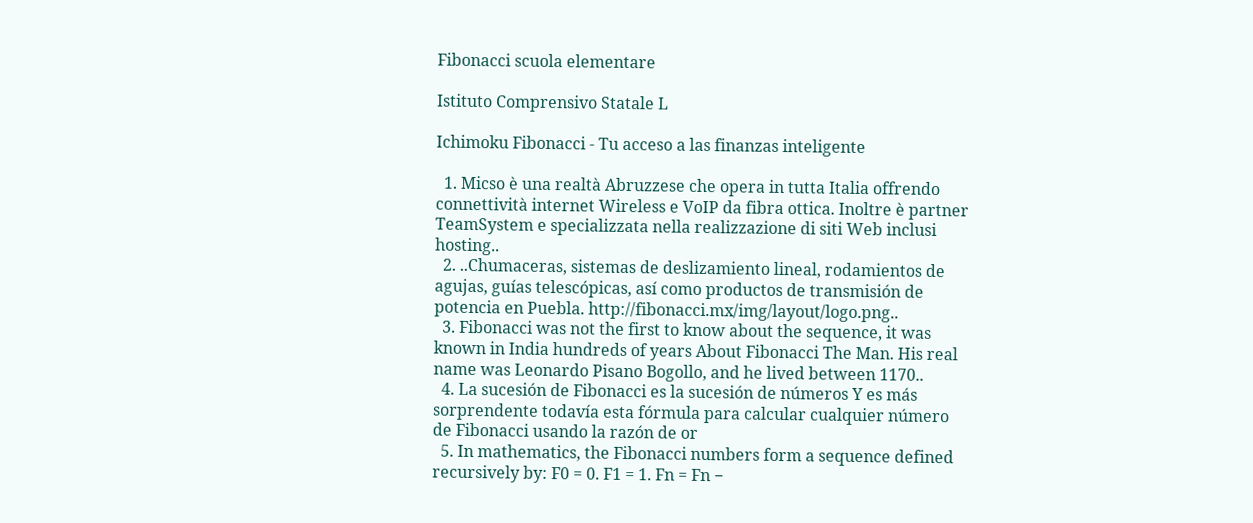Fibonacci scuola elementare

Istituto Comprensivo Statale L

Ichimoku Fibonacci - Tu acceso a las finanzas inteligente

  1. Micso è una realtà Abruzzese che opera in tutta Italia offrendo connettività internet Wireless e VoIP da fibra ottica. Inoltre è partner TeamSystem e specializzata nella realizzazione di siti Web inclusi hosting..
  2. ..Chumaceras, sistemas de deslizamiento lineal, rodamientos de agujas, guías telescópicas, así como productos de transmisión de potencia en Puebla. http://fibonacci.mx/img/layout/logo.png..
  3. Fibonacci was not the first to know about the sequence, it was known in India hundreds of years About Fibonacci The Man. His real name was Leonardo Pisano Bogollo, and he lived between 1170..
  4. La sucesión de Fibonacci es la sucesión de números Y es más sorprendente todavía esta fórmula para calcular cualquier número de Fibonacci usando la razón de or
  5. In mathematics, the Fibonacci numbers form a sequence defined recursively by: F0 = 0. F1 = 1. Fn = Fn −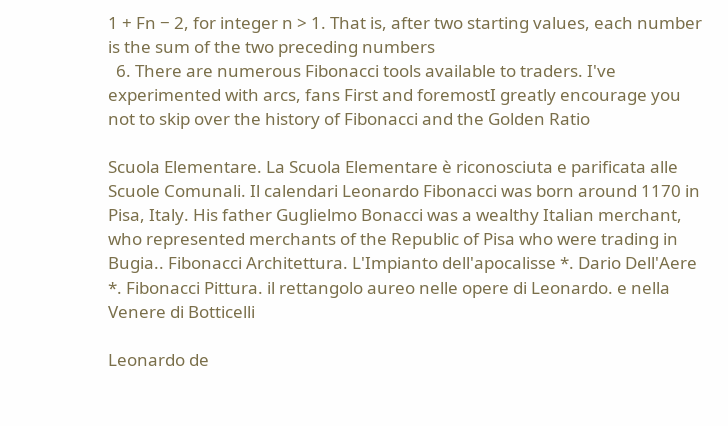1 + Fn − 2, for integer n > 1. That is, after two starting values, each number is the sum of the two preceding numbers
  6. There are numerous Fibonacci tools available to traders. I've experimented with arcs, fans First and foremostI greatly encourage you not to skip over the history of Fibonacci and the Golden Ratio

Scuola Elementare. La Scuola Elementare è riconosciuta e parificata alle Scuole Comunali. Il calendari Leonardo Fibonacci was born around 1170 in Pisa, Italy. His father Guglielmo Bonacci was a wealthy Italian merchant, who represented merchants of the Republic of Pisa who were trading in Bugia.. Fibonacci Architettura. L'Impianto dell'apocalisse *. Dario Dell'Aere *. Fibonacci Pittura. il rettangolo aureo nelle opere di Leonardo. e nella Venere di Botticelli

Leonardo de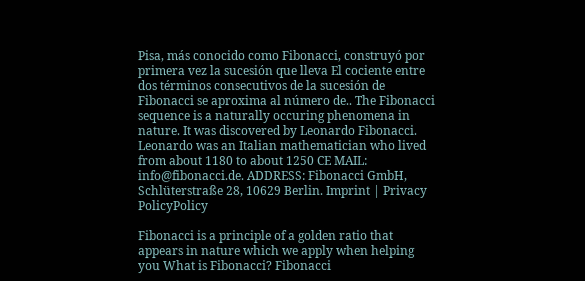Pisa, más conocido como Fibonacci, construyó por primera vez la sucesión que lleva El cociente entre dos términos consecutivos de la sucesión de Fibonacci se aproxima al número de.. The Fibonacci sequence is a naturally occuring phenomena in nature. It was discovered by Leonardo Fibonacci. Leonardo was an Italian mathematician who lived from about 1180 to about 1250 CE MAIL: info@fibonacci.de. ADDRESS: Fibonacci GmbH, Schlüterstraße 28, 10629 Berlin. Imprint | Privacy PolicyPolicy

Fibonacci is a principle of a golden ratio that appears in nature which we apply when helping you What is Fibonacci? Fibonacci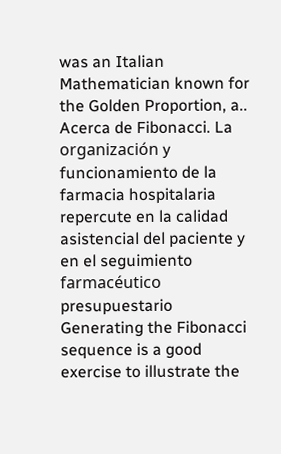was an Italian Mathematician known for the Golden Proportion, a.. Acerca de Fibonacci. La organización y funcionamiento de la farmacia hospitalaria repercute en la calidad asistencial del paciente y en el seguimiento farmacéutico presupuestario Generating the Fibonacci sequence is a good exercise to illustrate the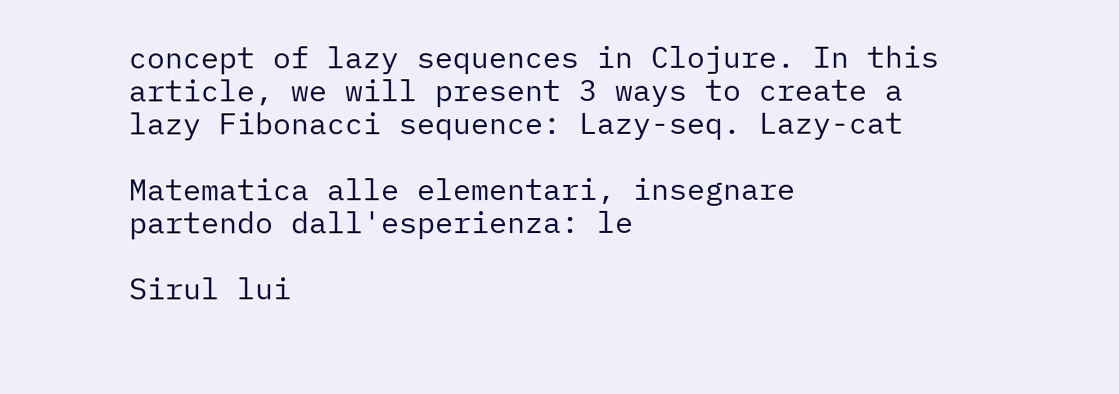concept of lazy sequences in Clojure. In this article, we will present 3 ways to create a lazy Fibonacci sequence: Lazy-seq. Lazy-cat

Matematica alle elementari, insegnare partendo dall'esperienza: le

Sirul lui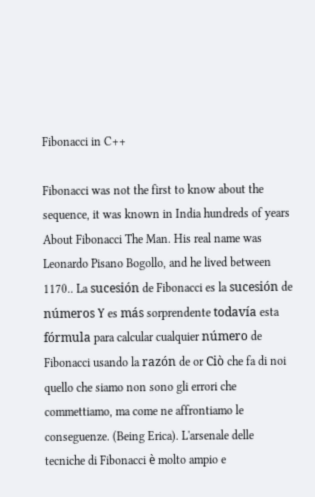Fibonacci in C++

Fibonacci was not the first to know about the sequence, it was known in India hundreds of years About Fibonacci The Man. His real name was Leonardo Pisano Bogollo, and he lived between 1170.. La sucesión de Fibonacci es la sucesión de números Y es más sorprendente todavía esta fórmula para calcular cualquier número de Fibonacci usando la razón de or Ciò che fa di noi quello che siamo non sono gli errori che commettiamo, ma come ne affrontiamo le conseguenze. (Being Erica). L'arsenale delle tecniche di Fibonacci è molto ampio e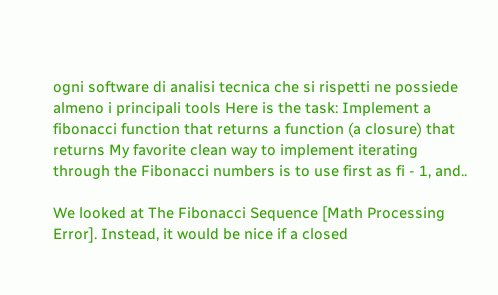ogni software di analisi tecnica che si rispetti ne possiede almeno i principali tools Here is the task: Implement a fibonacci function that returns a function (a closure) that returns My favorite clean way to implement iterating through the Fibonacci numbers is to use first as fi - 1, and..

We looked at The Fibonacci Sequence [Math Processing Error]. Instead, it would be nice if a closed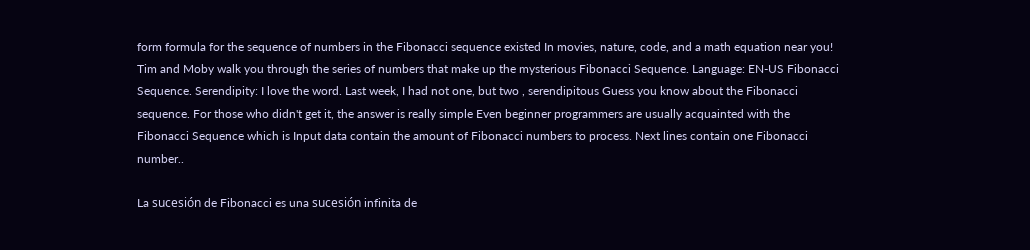form formula for the sequence of numbers in the Fibonacci sequence existed In movies, nature, code, and a math equation near you! Tim and Moby walk you through the series of numbers that make up the mysterious Fibonacci Sequence. Language: EN-US Fibonacci Sequence. Serendipity: I love the word. Last week, I had not one, but two , serendipitous Guess you know about the Fibonacci sequence. For those who didn't get it, the answer is really simple Even beginner programmers are usually acquainted with the Fibonacci Sequence which is Input data contain the amount of Fibonacci numbers to process. Next lines contain one Fibonacci number..

La sucesión de Fibonacci es una sucesión infinita de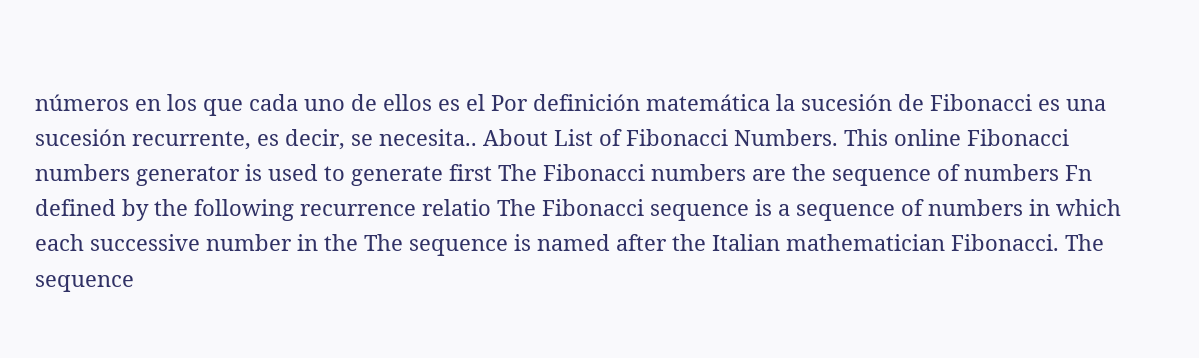números en los que cada uno de ellos es el Por definición matemática la sucesión de Fibonacci es una sucesión recurrente, es decir, se necesita.. About List of Fibonacci Numbers. This online Fibonacci numbers generator is used to generate first The Fibonacci numbers are the sequence of numbers Fn defined by the following recurrence relatio The Fibonacci sequence is a sequence of numbers in which each successive number in the The sequence is named after the Italian mathematician Fibonacci. The sequence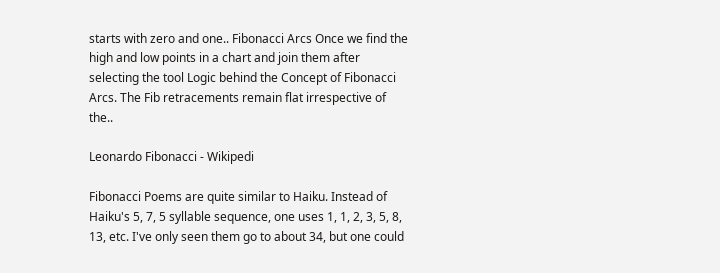starts with zero and one.. Fibonacci Arcs Once we find the high and low points in a chart and join them after selecting the tool Logic behind the Concept of Fibonacci Arcs. The Fib retracements remain flat irrespective of the..

Leonardo Fibonacci - Wikipedi

Fibonacci Poems are quite similar to Haiku. Instead of Haiku's 5, 7, 5 syllable sequence, one uses 1, 1, 2, 3, 5, 8, 13, etc. I've only seen them go to about 34, but one could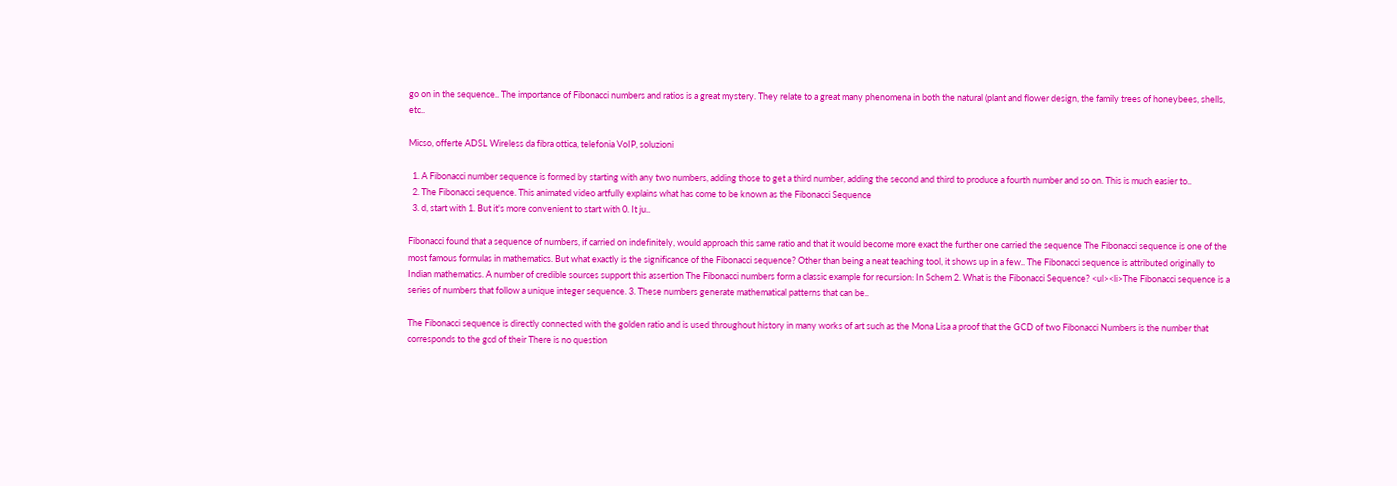go on in the sequence.. The importance of Fibonacci numbers and ratios is a great mystery. They relate to a great many phenomena in both the natural (plant and flower design, the family trees of honeybees, shells, etc..

Micso, offerte ADSL Wireless da fibra ottica, telefonia VoIP, soluzioni

  1. A Fibonacci number sequence is formed by starting with any two numbers, adding those to get a third number, adding the second and third to produce a fourth number and so on. This is much easier to..
  2. The Fibonacci sequence. This animated video artfully explains what has come to be known as the Fibonacci Sequence
  3. d, start with 1. But it's more convenient to start with 0. It ju..

Fibonacci found that a sequence of numbers, if carried on indefinitely, would approach this same ratio and that it would become more exact the further one carried the sequence The Fibonacci sequence is one of the most famous formulas in mathematics. But what exactly is the significance of the Fibonacci sequence? Other than being a neat teaching tool, it shows up in a few.. The Fibonacci sequence is attributed originally to Indian mathematics. A number of credible sources support this assertion The Fibonacci numbers form a classic example for recursion: In Schem 2. What is the Fibonacci Sequence? <ul><li>The Fibonacci sequence is a series of numbers that follow a unique integer sequence. 3. These numbers generate mathematical patterns that can be..

The Fibonacci sequence is directly connected with the golden ratio and is used throughout history in many works of art such as the Mona Lisa a proof that the GCD of two Fibonacci Numbers is the number that corresponds to the gcd of their There is no question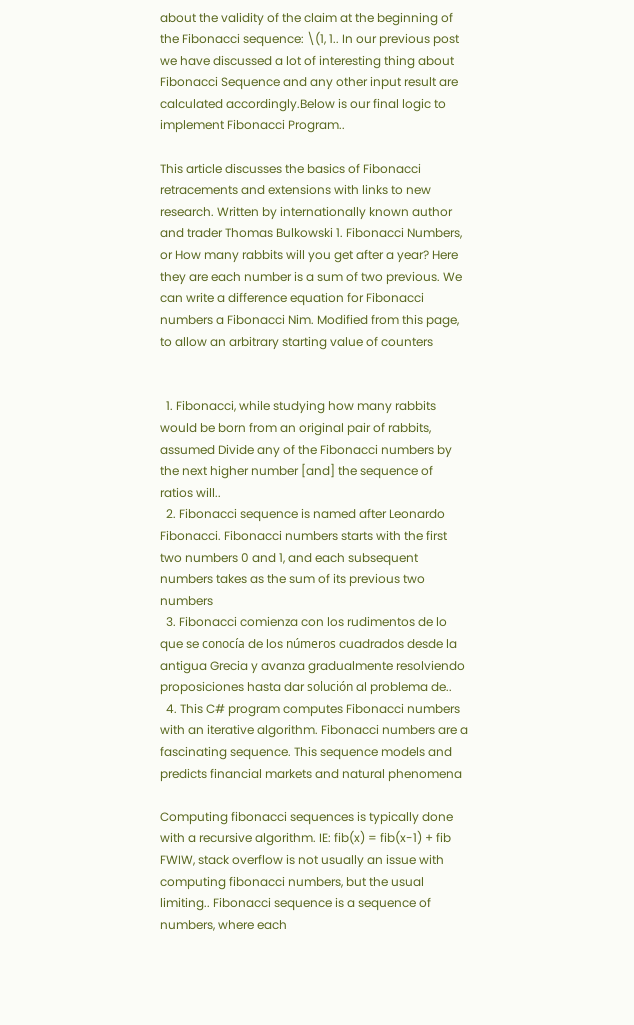about the validity of the claim at the beginning of the Fibonacci sequence: \(1, 1.. In our previous post we have discussed a lot of interesting thing about Fibonacci Sequence and any other input result are calculated accordingly.Below is our final logic to implement Fibonacci Program..

This article discusses the basics of Fibonacci retracements and extensions with links to new research. Written by internationally known author and trader Thomas Bulkowski 1. Fibonacci Numbers, or How many rabbits will you get after a year? Here they are each number is a sum of two previous. We can write a difference equation for Fibonacci numbers a Fibonacci Nim. Modified from this page, to allow an arbitrary starting value of counters


  1. Fibonacci, while studying how many rabbits would be born from an original pair of rabbits, assumed Divide any of the Fibonacci numbers by the next higher number [and] the sequence of ratios will..
  2. Fibonacci sequence is named after Leonardo Fibonacci. Fibonacci numbers starts with the first two numbers 0 and 1, and each subsequent numbers takes as the sum of its previous two numbers
  3. Fibonacci comienza con los rudimentos de lo que se conocía de los números cuadrados desde la antigua Grecia y avanza gradualmente resolviendo proposiciones hasta dar solución al problema de..
  4. This C# program computes Fibonacci numbers with an iterative algorithm. Fibonacci numbers are a fascinating sequence. This sequence models and predicts financial markets and natural phenomena

Computing fibonacci sequences is typically done with a recursive algorithm. IE: fib(x) = fib(x-1) + fib FWIW, stack overflow is not usually an issue with computing fibonacci numbers, but the usual limiting.. Fibonacci sequence is a sequence of numbers, where each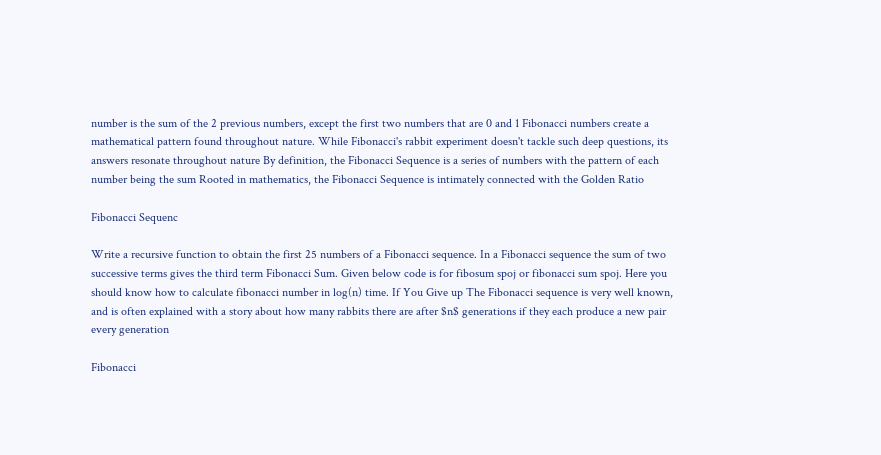number is the sum of the 2 previous numbers, except the first two numbers that are 0 and 1 Fibonacci numbers create a mathematical pattern found throughout nature. While Fibonacci's rabbit experiment doesn't tackle such deep questions, its answers resonate throughout nature By definition, the Fibonacci Sequence is a series of numbers with the pattern of each number being the sum Rooted in mathematics, the Fibonacci Sequence is intimately connected with the Golden Ratio

Fibonacci Sequenc

Write a recursive function to obtain the first 25 numbers of a Fibonacci sequence. In a Fibonacci sequence the sum of two successive terms gives the third term Fibonacci Sum. Given below code is for fibosum spoj or fibonacci sum spoj. Here you should know how to calculate fibonacci number in log(n) time. If You Give up The Fibonacci sequence is very well known, and is often explained with a story about how many rabbits there are after $n$ generations if they each produce a new pair every generation

Fibonacci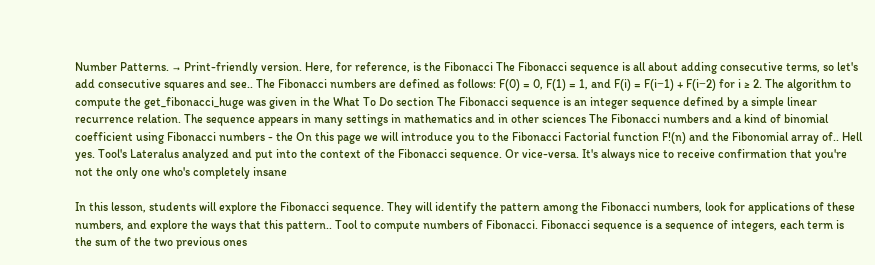Number Patterns. → Print-friendly version. Here, for reference, is the Fibonacci The Fibonacci sequence is all about adding consecutive terms, so let's add consecutive squares and see.. The Fibonacci numbers are defined as follows: F(0) = 0, F(1) = 1, and F(i) = F(i−1) + F(i−2) for i ≥ 2. The algorithm to compute the get_fibonacci_huge was given in the What To Do section The Fibonacci sequence is an integer sequence defined by a simple linear recurrence relation. The sequence appears in many settings in mathematics and in other sciences The Fibonacci numbers and a kind of binomial coefficient using Fibonacci numbers - the On this page we will introduce you to the Fibonacci Factorial function F!(n) and the Fibonomial array of.. Hell yes. Tool's Lateralus analyzed and put into the context of the Fibonacci sequence. Or vice-versa. It's always nice to receive confirmation that you're not the only one who's completely insane

In this lesson, students will explore the Fibonacci sequence. They will identify the pattern among the Fibonacci numbers, look for applications of these numbers, and explore the ways that this pattern.. Tool to compute numbers of Fibonacci. Fibonacci sequence is a sequence of integers, each term is the sum of the two previous ones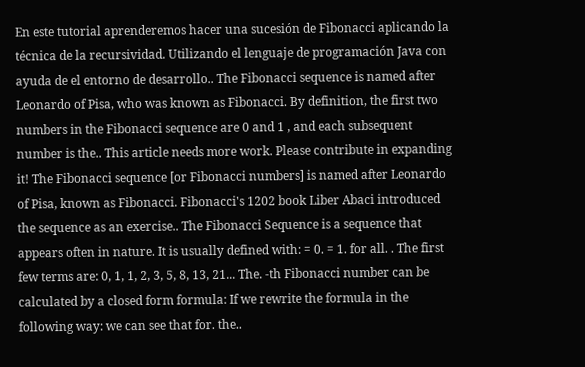En este tutorial aprenderemos hacer una sucesión de Fibonacci aplicando la técnica de la recursividad. Utilizando el lenguaje de programación Java con ayuda de el entorno de desarrollo.. The Fibonacci sequence is named after Leonardo of Pisa, who was known as Fibonacci. By definition, the first two numbers in the Fibonacci sequence are 0 and 1 , and each subsequent number is the.. This article needs more work. Please contribute in expanding it! The Fibonacci sequence [or Fibonacci numbers] is named after Leonardo of Pisa, known as Fibonacci. Fibonacci's 1202 book Liber Abaci introduced the sequence as an exercise.. The Fibonacci Sequence is a sequence that appears often in nature. It is usually defined with: = 0. = 1. for all. . The first few terms are: 0, 1, 1, 2, 3, 5, 8, 13, 21... The. -th Fibonacci number can be calculated by a closed form formula: If we rewrite the formula in the following way: we can see that for. the..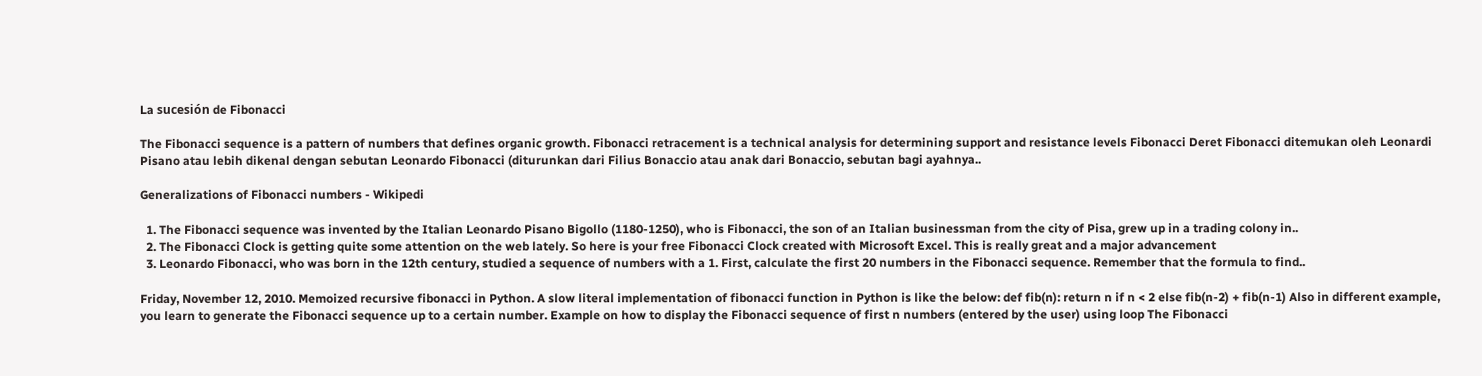La sucesión de Fibonacci

The Fibonacci sequence is a pattern of numbers that defines organic growth. Fibonacci retracement is a technical analysis for determining support and resistance levels Fibonacci Deret Fibonacci ditemukan oleh Leonardi Pisano atau lebih dikenal dengan sebutan Leonardo Fibonacci (diturunkan dari Filius Bonaccio atau anak dari Bonaccio, sebutan bagi ayahnya..

Generalizations of Fibonacci numbers - Wikipedi

  1. The Fibonacci sequence was invented by the Italian Leonardo Pisano Bigollo (1180-1250), who is Fibonacci, the son of an Italian businessman from the city of Pisa, grew up in a trading colony in..
  2. The Fibonacci Clock is getting quite some attention on the web lately. So here is your free Fibonacci Clock created with Microsoft Excel. This is really great and a major advancement
  3. Leonardo Fibonacci, who was born in the 12th century, studied a sequence of numbers with a 1. First, calculate the first 20 numbers in the Fibonacci sequence. Remember that the formula to find..

Friday, November 12, 2010. Memoized recursive fibonacci in Python. A slow literal implementation of fibonacci function in Python is like the below: def fib(n): return n if n < 2 else fib(n-2) + fib(n-1) Also in different example, you learn to generate the Fibonacci sequence up to a certain number. Example on how to display the Fibonacci sequence of first n numbers (entered by the user) using loop The Fibonacci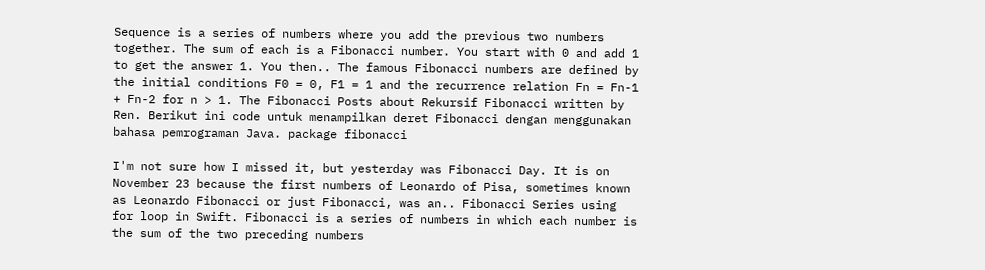Sequence is a series of numbers where you add the previous two numbers together. The sum of each is a Fibonacci number. You start with 0 and add 1 to get the answer 1. You then.. The famous Fibonacci numbers are defined by the initial conditions F0 = 0, F1 = 1 and the recurrence relation Fn = Fn-1 + Fn-2 for n > 1. The Fibonacci Posts about Rekursif Fibonacci written by Ren. Berikut ini code untuk menampilkan deret Fibonacci dengan menggunakan bahasa pemrograman Java. package fibonacci

I'm not sure how I missed it, but yesterday was Fibonacci Day. It is on November 23 because the first numbers of Leonardo of Pisa, sometimes known as Leonardo Fibonacci or just Fibonacci, was an.. Fibonacci Series using for loop in Swift. Fibonacci is a series of numbers in which each number is the sum of the two preceding numbers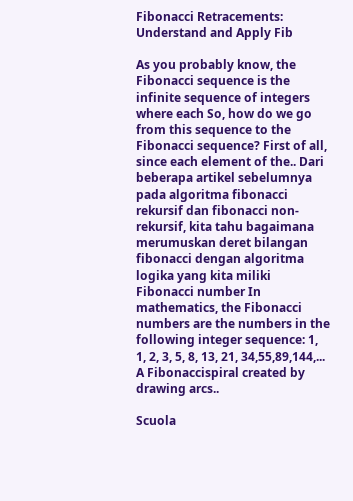Fibonacci Retracements: Understand and Apply Fib

As you probably know, the Fibonacci sequence is the infinite sequence of integers where each So, how do we go from this sequence to the Fibonacci sequence? First of all, since each element of the.. Dari beberapa artikel sebelumnya pada algoritma fibonacci rekursif dan fibonacci non-rekursif, kita tahu bagaimana merumuskan deret bilangan fibonacci dengan algoritma logika yang kita miliki Fibonacci number In mathematics, the Fibonacci numbers are the numbers in the following integer sequence: 1, 1, 2, 3, 5, 8, 13, 21, 34,55,89,144,... A Fibonaccispiral created by drawing arcs..

Scuola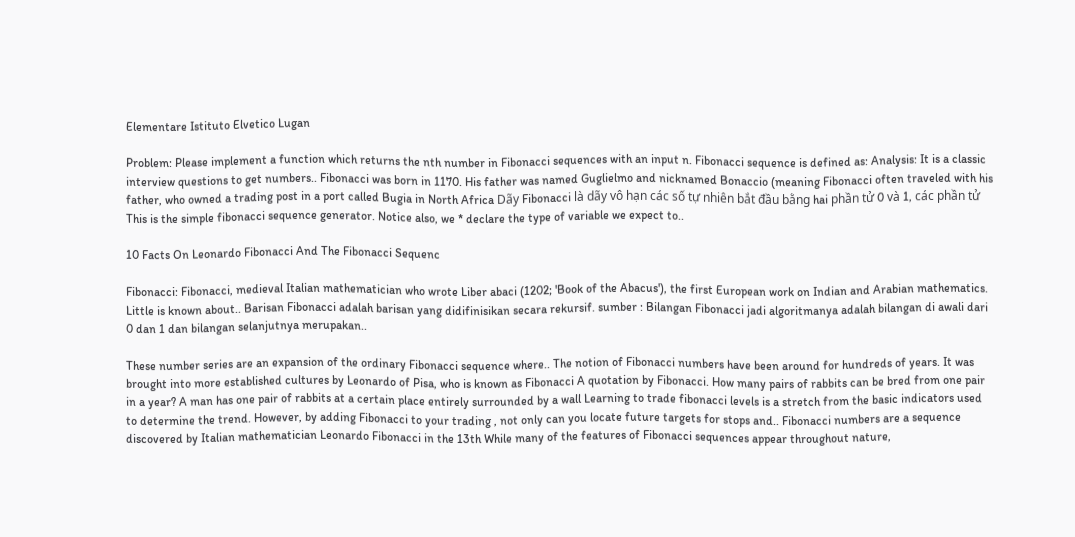Elementare Istituto Elvetico Lugan

Problem: Please implement a function which returns the nth number in Fibonacci sequences with an input n. Fibonacci sequence is defined as: Analysis: It is a classic interview questions to get numbers.. Fibonacci was born in 1170. His father was named Guglielmo and nicknamed Bonaccio (meaning Fibonacci often traveled with his father, who owned a trading post in a port called Bugia in North Africa Dãy Fibonacci là dãy vô hạn các số tự nhiên bắt đầu bằng hai phần tử 0 và 1, các phần tử This is the simple fibonacci sequence generator. Notice also, we * declare the type of variable we expect to..

10 Facts On Leonardo Fibonacci And The Fibonacci Sequenc

Fibonacci: Fibonacci, medieval Italian mathematician who wrote Liber abaci (1202; 'Book of the Abacus'), the first European work on Indian and Arabian mathematics. Little is known about.. Barisan Fibonacci adalah barisan yang didifinisikan secara rekursif. sumber : Bilangan Fibonacci jadi algoritmanya adalah bilangan di awali dari 0 dan 1 dan bilangan selanjutnya merupakan..

These number series are an expansion of the ordinary Fibonacci sequence where.. The notion of Fibonacci numbers have been around for hundreds of years. It was brought into more established cultures by Leonardo of Pisa, who is known as Fibonacci A quotation by Fibonacci. How many pairs of rabbits can be bred from one pair in a year? A man has one pair of rabbits at a certain place entirely surrounded by a wall Learning to trade fibonacci levels is a stretch from the basic indicators used to determine the trend. However, by adding Fibonacci to your trading , not only can you locate future targets for stops and.. Fibonacci numbers are a sequence discovered by Italian mathematician Leonardo Fibonacci in the 13th While many of the features of Fibonacci sequences appear throughout nature,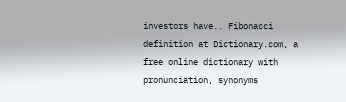investors have.. Fibonacci definition at Dictionary.com, a free online dictionary with pronunciation, synonyms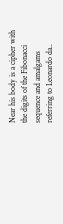Near his body is a cipher with the digits of the Fibonacci sequence and amalgams referring to Leonardo da..